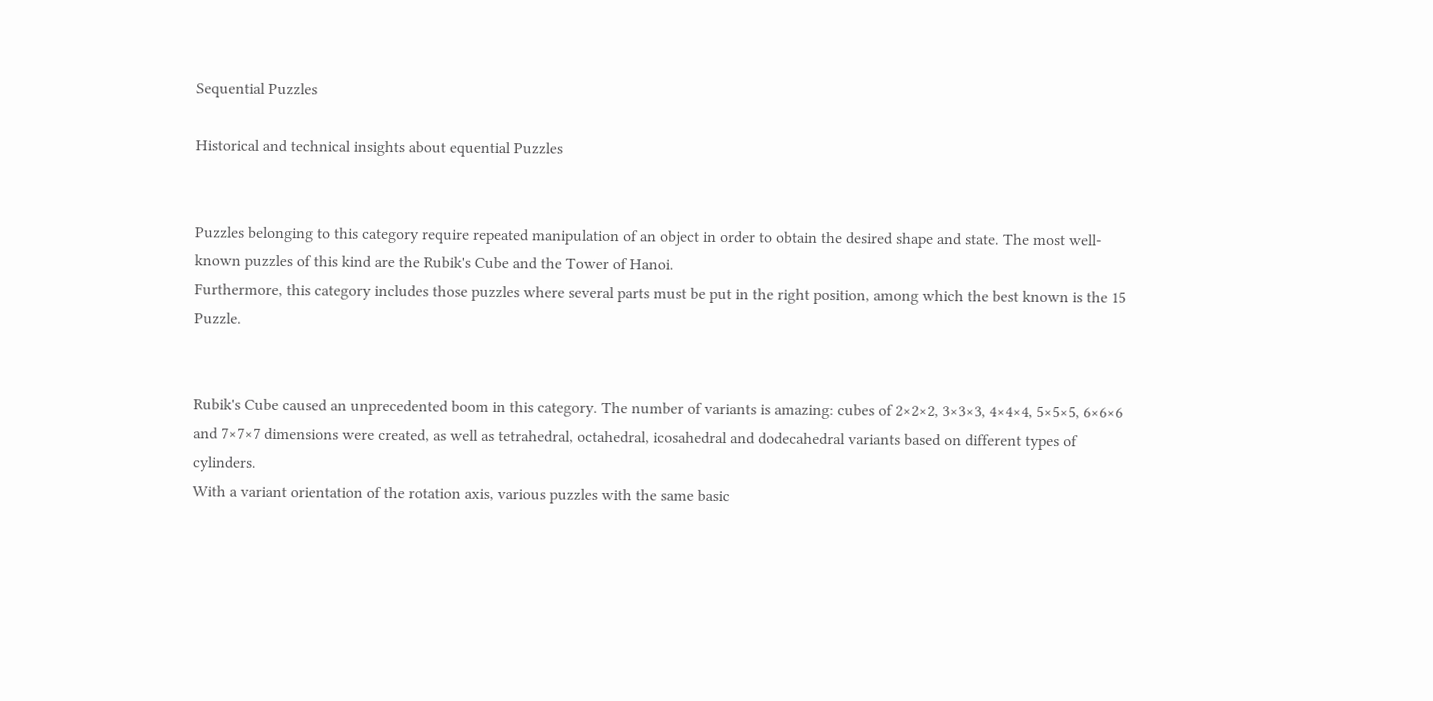Sequential Puzzles

Historical and technical insights about equential Puzzles


Puzzles belonging to this category require repeated manipulation of an object in order to obtain the desired shape and state. The most well-known puzzles of this kind are the Rubik's Cube and the Tower of Hanoi.
Furthermore, this category includes those puzzles where several parts must be put in the right position, among which the best known is the 15 Puzzle.


Rubik's Cube caused an unprecedented boom in this category. The number of variants is amazing: cubes of 2×2×2, 3×3×3, 4×4×4, 5×5×5, 6×6×6 and 7×7×7 dimensions were created, as well as tetrahedral, octahedral, icosahedral and dodecahedral variants based on different types of cylinders.
With a variant orientation of the rotation axis, various puzzles with the same basic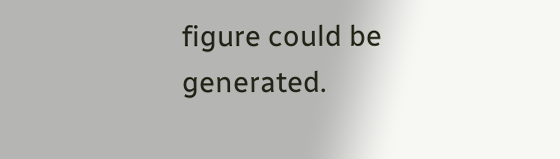figure could be generated.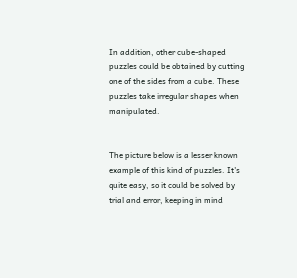In addition, other cube-shaped puzzles could be obtained by cutting one of the sides from a cube. These puzzles take irregular shapes when manipulated.


The picture below is a lesser known example of this kind of puzzles. It's quite easy, so it could be solved by trial and error, keeping in mind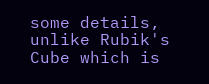some details, unlike Rubik's Cube which is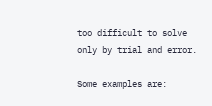too difficult to solve only by trial and error.

Some examples are: